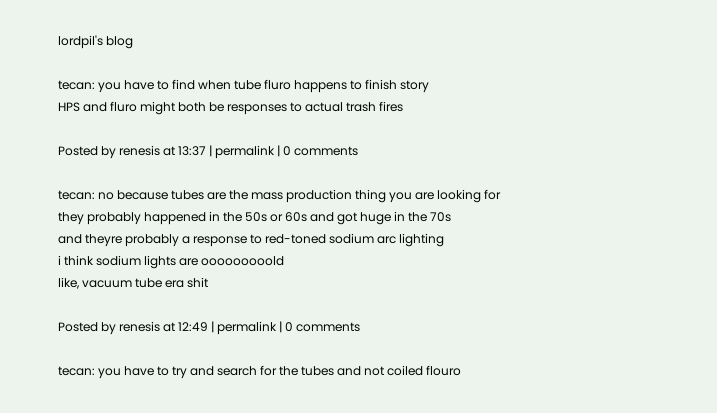lordpil's blog

tecan: you have to find when tube fluro happens to finish story
HPS and fluro might both be responses to actual trash fires

Posted by renesis at 13:37 | permalink | 0 comments

tecan: no because tubes are the mass production thing you are looking for
they probably happened in the 50s or 60s and got huge in the 70s
and theyre probably a response to red-toned sodium arc lighting
i think sodium lights are ooooooooold
like, vacuum tube era shit

Posted by renesis at 12:49 | permalink | 0 comments

tecan: you have to try and search for the tubes and not coiled flouro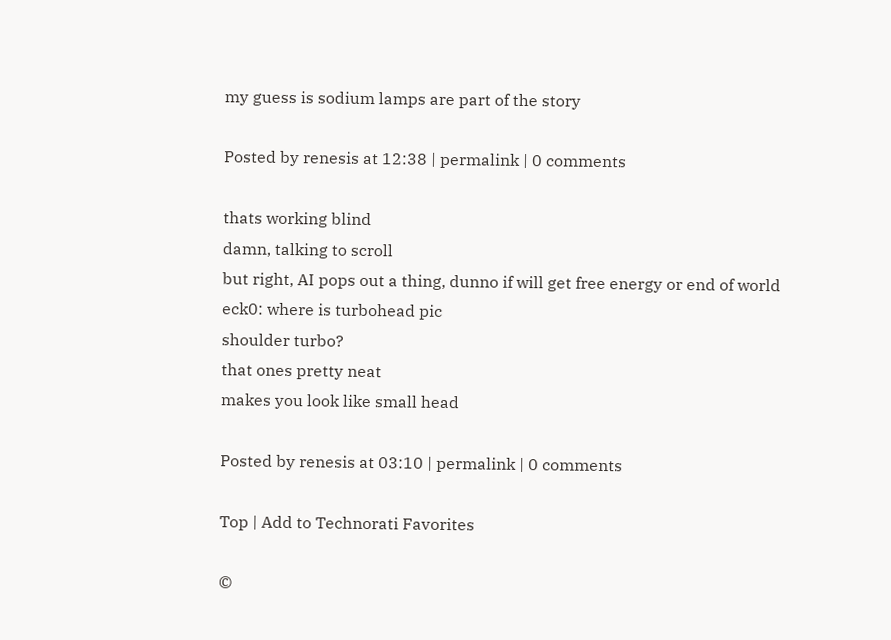my guess is sodium lamps are part of the story

Posted by renesis at 12:38 | permalink | 0 comments

thats working blind
damn, talking to scroll
but right, AI pops out a thing, dunno if will get free energy or end of world
eck0: where is turbohead pic
shoulder turbo?
that ones pretty neat
makes you look like small head

Posted by renesis at 03:10 | permalink | 0 comments

Top | Add to Technorati Favorites

©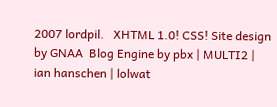2007 lordpil.   XHTML 1.0! CSS! Site design by GNAA  Blog Engine by pbx | MULTI2 | ian hanschen | lolwat